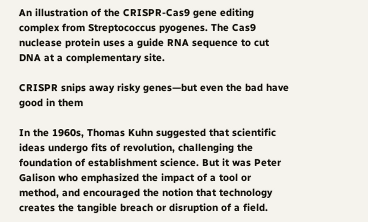An illustration of the CRISPR-Cas9 gene editing complex from Streptococcus pyogenes. The Cas9 nuclease protein uses a guide RNA sequence to cut DNA at a complementary site.

CRISPR snips away risky genes—but even the bad have good in them

In the 1960s, Thomas Kuhn suggested that scientific ideas undergo fits of revolution, challenging the foundation of establishment science. But it was Peter Galison who emphasized the impact of a tool or method, and encouraged the notion that technology creates the tangible breach or disruption of a field.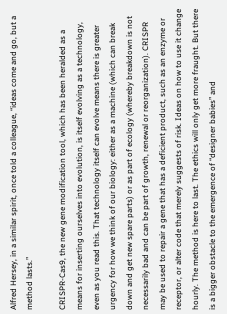Alfred Hersey, in a similar spirit, once told a colleague, “ideas come and go, but a method lasts.”

CRISPR-Cas9, the new gene modification tool, which has been heralded as a means for inserting ourselves into evolution, is itself evolving as a technology, even as you read this. That technology itself can evolve means there is greater urgency for how we think of our biology: either as a machine (which can break down and get new spare parts) or as part of ecology (whereby breakdown is not necessarily bad and can be part of growth, renewal or reorganization). CRISPR may be used to repair a gene that has a deficient product, such as an enzyme or receptor, or alter code that merely suggests of risk. Ideas on how to use it change hourly. The method is here to last. The ethics will only get more fraught. But there is a bigger obstacle to the emergence of “designer babies” and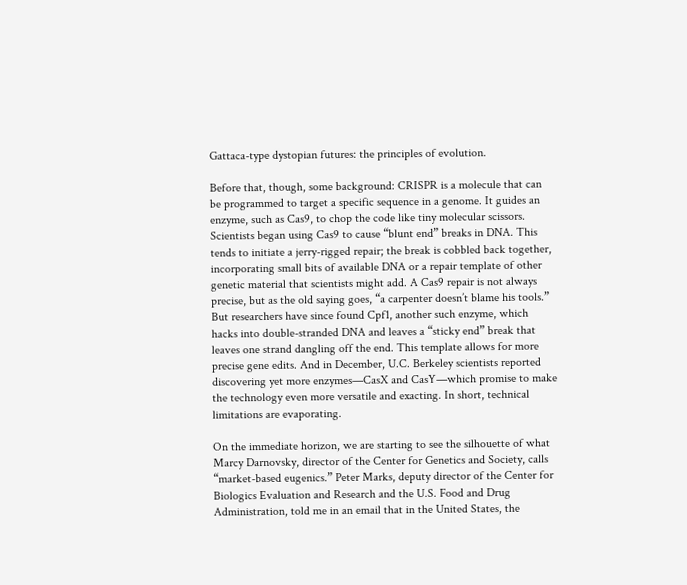Gattaca-type dystopian futures: the principles of evolution.

Before that, though, some background: CRISPR is a molecule that can be programmed to target a specific sequence in a genome. It guides an enzyme, such as Cas9, to chop the code like tiny molecular scissors. Scientists began using Cas9 to cause “blunt end” breaks in DNA. This tends to initiate a jerry-rigged repair; the break is cobbled back together, incorporating small bits of available DNA or a repair template of other genetic material that scientists might add. A Cas9 repair is not always precise, but as the old saying goes, “a carpenter doesn’t blame his tools.” But researchers have since found Cpf1, another such enzyme, which hacks into double-stranded DNA and leaves a “sticky end” break that leaves one strand dangling off the end. This template allows for more precise gene edits. And in December, U.C. Berkeley scientists reported discovering yet more enzymes—CasX and CasY—which promise to make the technology even more versatile and exacting. In short, technical limitations are evaporating.

On the immediate horizon, we are starting to see the silhouette of what Marcy Darnovsky, director of the Center for Genetics and Society, calls “market-based eugenics.” Peter Marks, deputy director of the Center for Biologics Evaluation and Research and the U.S. Food and Drug Administration, told me in an email that in the United States, the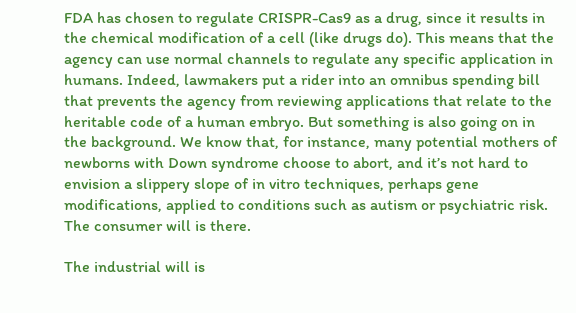FDA has chosen to regulate CRISPR-Cas9 as a drug, since it results in the chemical modification of a cell (like drugs do). This means that the agency can use normal channels to regulate any specific application in humans. Indeed, lawmakers put a rider into an omnibus spending bill that prevents the agency from reviewing applications that relate to the heritable code of a human embryo. But something is also going on in the background. We know that, for instance, many potential mothers of newborns with Down syndrome choose to abort, and it’s not hard to envision a slippery slope of in vitro techniques, perhaps gene modifications, applied to conditions such as autism or psychiatric risk. The consumer will is there.

The industrial will is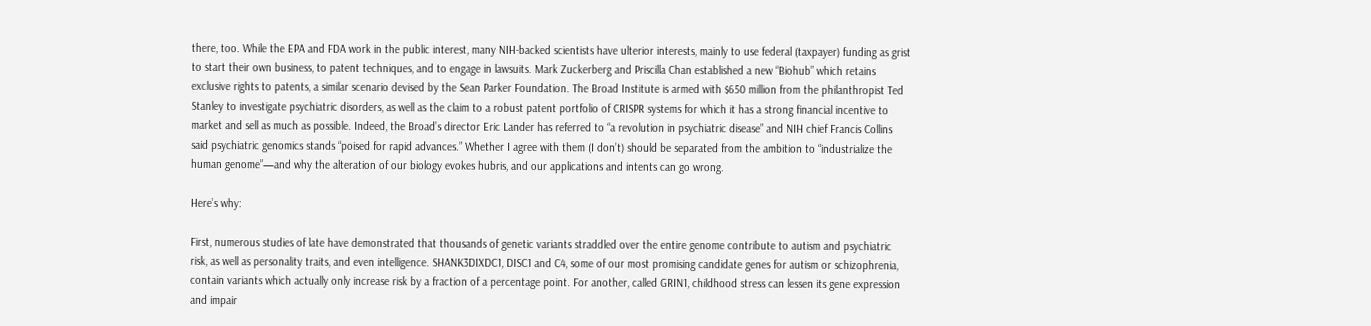there, too. While the EPA and FDA work in the public interest, many NIH-backed scientists have ulterior interests, mainly to use federal (taxpayer) funding as grist to start their own business, to patent techniques, and to engage in lawsuits. Mark Zuckerberg and Priscilla Chan established a new “Biohub” which retains exclusive rights to patents, a similar scenario devised by the Sean Parker Foundation. The Broad Institute is armed with $650 million from the philanthropist Ted Stanley to investigate psychiatric disorders, as well as the claim to a robust patent portfolio of CRISPR systems for which it has a strong financial incentive to market and sell as much as possible. Indeed, the Broad’s director Eric Lander has referred to “a revolution in psychiatric disease” and NIH chief Francis Collins said psychiatric genomics stands “poised for rapid advances.” Whether I agree with them (I don’t) should be separated from the ambition to “industrialize the human genome”—and why the alteration of our biology evokes hubris, and our applications and intents can go wrong.

Here’s why:

First, numerous studies of late have demonstrated that thousands of genetic variants straddled over the entire genome contribute to autism and psychiatric risk, as well as personality traits, and even intelligence. SHANK3DIXDC1, DISC1 and C4, some of our most promising candidate genes for autism or schizophrenia, contain variants which actually only increase risk by a fraction of a percentage point. For another, called GRIN1, childhood stress can lessen its gene expression and impair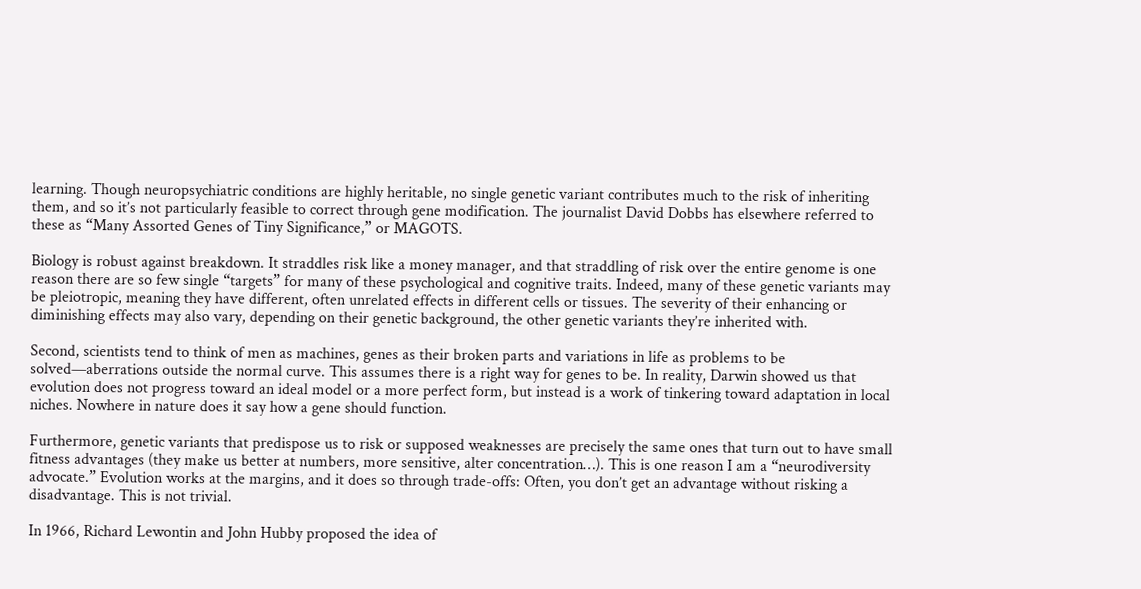learning. Though neuropsychiatric conditions are highly heritable, no single genetic variant contributes much to the risk of inheriting them, and so it’s not particularly feasible to correct through gene modification. The journalist David Dobbs has elsewhere referred to these as “Many Assorted Genes of Tiny Significance,” or MAGOTS.

Biology is robust against breakdown. It straddles risk like a money manager, and that straddling of risk over the entire genome is one reason there are so few single “targets” for many of these psychological and cognitive traits. Indeed, many of these genetic variants may be pleiotropic, meaning they have different, often unrelated effects in different cells or tissues. The severity of their enhancing or diminishing effects may also vary, depending on their genetic background, the other genetic variants they’re inherited with.

Second, scientists tend to think of men as machines, genes as their broken parts and variations in life as problems to be solved—aberrations outside the normal curve. This assumes there is a right way for genes to be. In reality, Darwin showed us that evolution does not progress toward an ideal model or a more perfect form, but instead is a work of tinkering toward adaptation in local niches. Nowhere in nature does it say how a gene should function.

Furthermore, genetic variants that predispose us to risk or supposed weaknesses are precisely the same ones that turn out to have small fitness advantages (they make us better at numbers, more sensitive, alter concentration…). This is one reason I am a “neurodiversity advocate.” Evolution works at the margins, and it does so through trade-offs: Often, you don’t get an advantage without risking a disadvantage. This is not trivial.

In 1966, Richard Lewontin and John Hubby proposed the idea of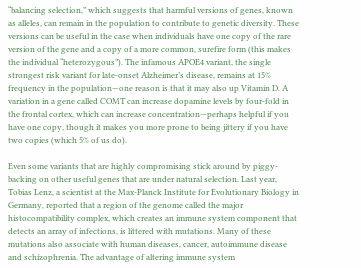“balancing selection,” which suggests that harmful versions of genes, known as alleles, can remain in the population to contribute to genetic diversity. These versions can be useful in the case when individuals have one copy of the rare version of the gene and a copy of a more common, surefire form (this makes the individual “heterozygous”). The infamous APOE4 variant, the single strongest risk variant for late-onset Alzheimer’s disease, remains at 15% frequency in the population—one reason is that it may also up Vitamin D. A variation in a gene called COMT can increase dopamine levels by four-fold in the frontal cortex, which can increase concentration—perhaps helpful if you have one copy, though it makes you more prone to being jittery if you have two copies (which 5% of us do).

Even some variants that are highly compromising stick around by piggy-backing on other useful genes that are under natural selection. Last year, Tobias Lenz, a scientist at the Max-Planck Institute for Evolutionary Biology in Germany, reported that a region of the genome called the major histocompatibility complex, which creates an immune system component that detects an array of infections, is littered with mutations. Many of these mutations also associate with human diseases, cancer, autoimmune disease and schizophrenia. The advantage of altering immune system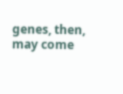genes, then, may come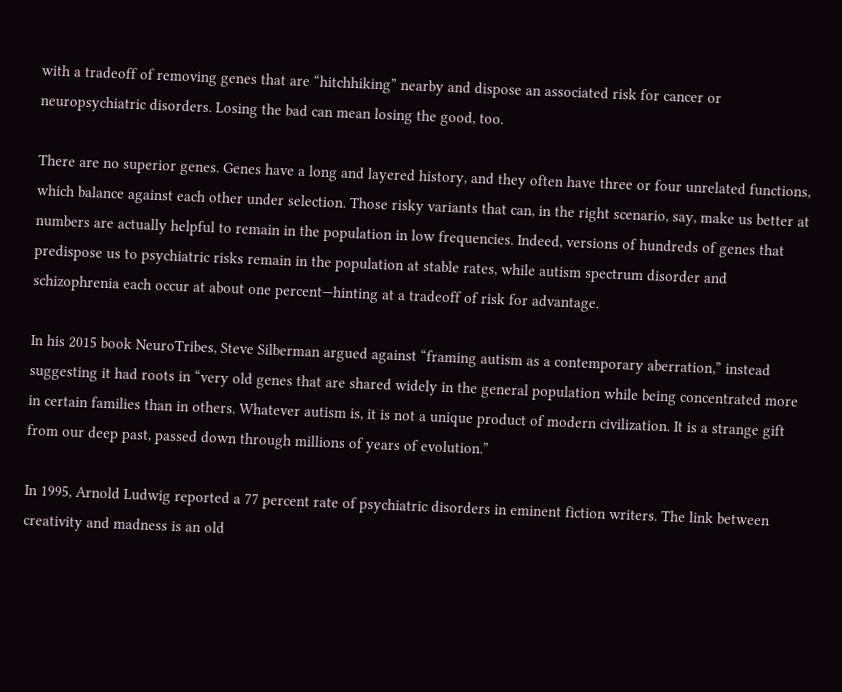with a tradeoff of removing genes that are “hitchhiking” nearby and dispose an associated risk for cancer or neuropsychiatric disorders. Losing the bad can mean losing the good, too.

There are no superior genes. Genes have a long and layered history, and they often have three or four unrelated functions, which balance against each other under selection. Those risky variants that can, in the right scenario, say, make us better at numbers are actually helpful to remain in the population in low frequencies. Indeed, versions of hundreds of genes that predispose us to psychiatric risks remain in the population at stable rates, while autism spectrum disorder and schizophrenia each occur at about one percent—hinting at a tradeoff of risk for advantage.

In his 2015 book NeuroTribes, Steve Silberman argued against “framing autism as a contemporary aberration,” instead suggesting it had roots in “very old genes that are shared widely in the general population while being concentrated more in certain families than in others. Whatever autism is, it is not a unique product of modern civilization. It is a strange gift from our deep past, passed down through millions of years of evolution.”

In 1995, Arnold Ludwig reported a 77 percent rate of psychiatric disorders in eminent fiction writers. The link between creativity and madness is an old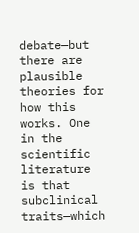debate—but there are plausible theories for how this works. One in the scientific literature is that subclinical traits—which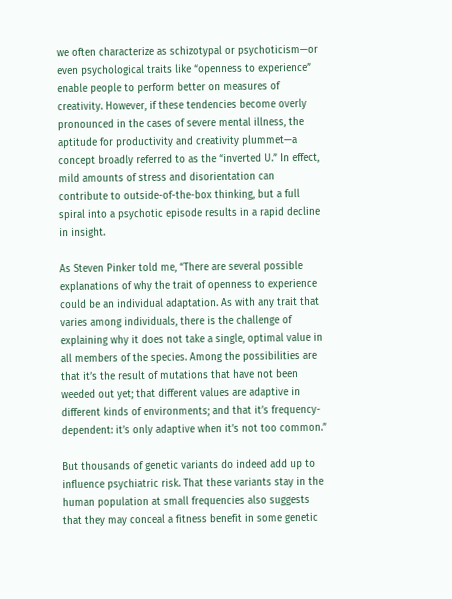we often characterize as schizotypal or psychoticism—or even psychological traits like “openness to experience” enable people to perform better on measures of creativity. However, if these tendencies become overly pronounced in the cases of severe mental illness, the aptitude for productivity and creativity plummet—a concept broadly referred to as the “inverted U.” In effect, mild amounts of stress and disorientation can contribute to outside-of-the-box thinking, but a full spiral into a psychotic episode results in a rapid decline in insight.

As Steven Pinker told me, “There are several possible explanations of why the trait of openness to experience could be an individual adaptation. As with any trait that varies among individuals, there is the challenge of explaining why it does not take a single, optimal value in all members of the species. Among the possibilities are that it’s the result of mutations that have not been weeded out yet; that different values are adaptive in different kinds of environments; and that it’s frequency-dependent: it’s only adaptive when it’s not too common.”

But thousands of genetic variants do indeed add up to influence psychiatric risk. That these variants stay in the human population at small frequencies also suggests that they may conceal a fitness benefit in some genetic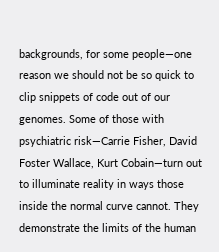backgrounds, for some people—one reason we should not be so quick to clip snippets of code out of our genomes. Some of those with psychiatric risk—Carrie Fisher, David Foster Wallace, Kurt Cobain—turn out to illuminate reality in ways those inside the normal curve cannot. They demonstrate the limits of the human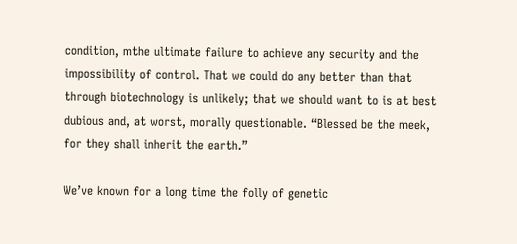condition, mthe ultimate failure to achieve any security and the impossibility of control. That we could do any better than that through biotechnology is unlikely; that we should want to is at best dubious and, at worst, morally questionable. “Blessed be the meek, for they shall inherit the earth.”

We’ve known for a long time the folly of genetic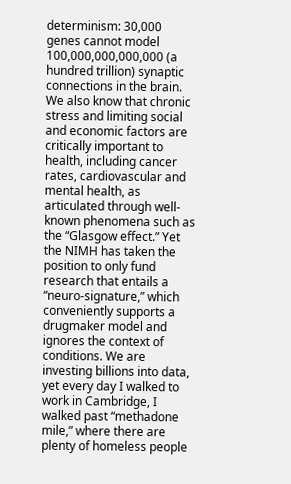determinism: 30,000 genes cannot model 100,000,000,000,000 (a hundred trillion) synaptic connections in the brain. We also know that chronic stress and limiting social and economic factors are critically important to health, including cancer rates, cardiovascular and mental health, as articulated through well-known phenomena such as the “Glasgow effect.” Yet the NIMH has taken the position to only fund research that entails a “neuro-signature,” which conveniently supports a drugmaker model and ignores the context of conditions. We are investing billions into data, yet every day I walked to work in Cambridge, I walked past “methadone mile,” where there are plenty of homeless people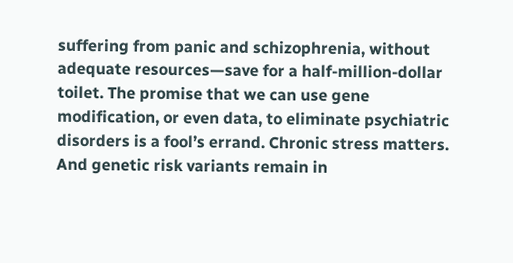suffering from panic and schizophrenia, without adequate resources—save for a half-million-dollar toilet. The promise that we can use gene modification, or even data, to eliminate psychiatric disorders is a fool’s errand. Chronic stress matters. And genetic risk variants remain in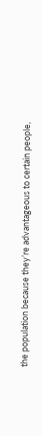the population because they’re advantageous to certain people,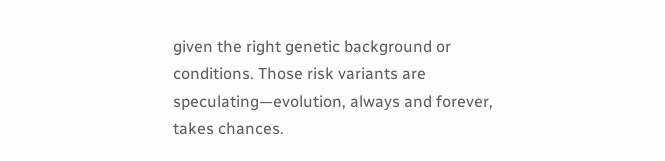given the right genetic background or conditions. Those risk variants are speculating—evolution, always and forever, takes chances.